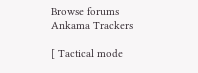Browse forums
Ankama Trackers

[ Tactical mode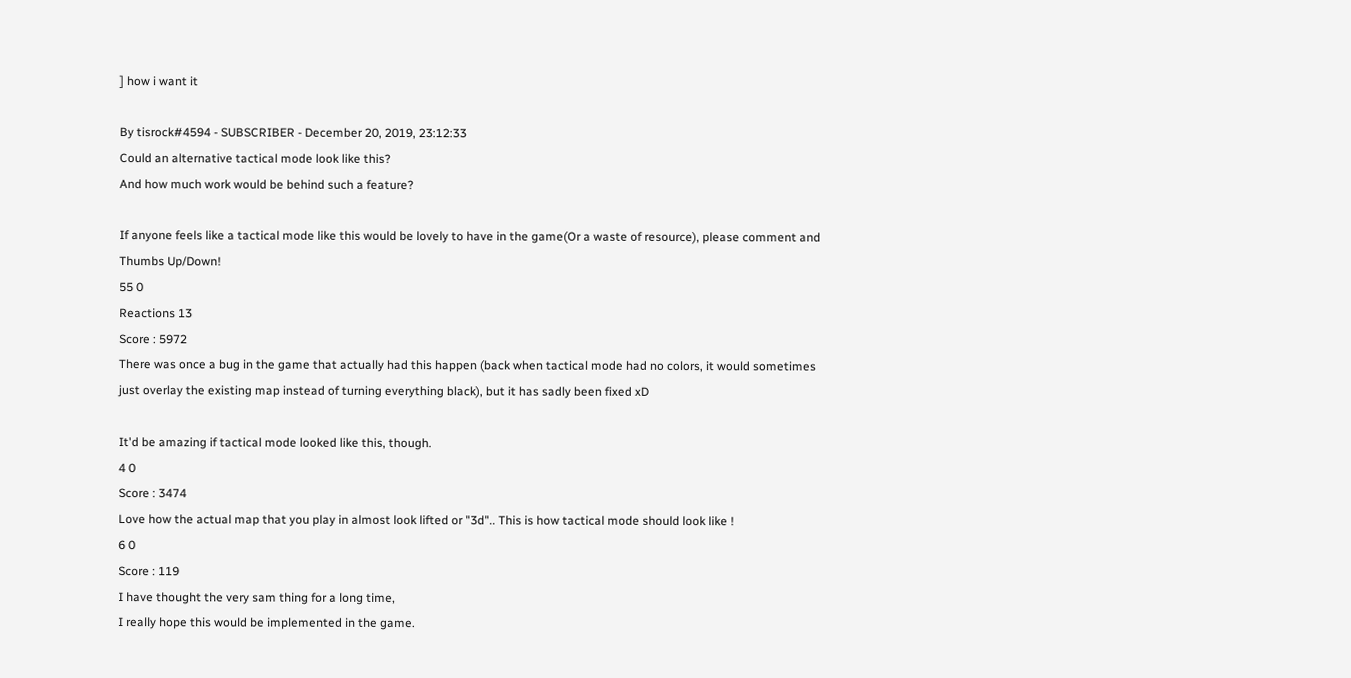] how i want it

By tisrock#4594 - SUBSCRIBER - December 20, 2019, 23:12:33
Could an alternative tactical mode look like this?
And how much work would be behind such a feature?

If anyone feels like a tactical mode like this would be lovely to have in the game(Or a waste of resource), please comment and Thumbs Up/Down!
55 0
Reactions 13
Score : 5972
There was once a bug in the game that actually had this happen (back when tactical mode had no colors, it would sometimes just overlay the existing map instead of turning everything black), but it has sadly been fixed xD

It'd be amazing if tactical mode looked like this, though.
4 0
Score : 3474
Love how the actual map that you play in almost look lifted or "3d".. This is how tactical mode should look like !
6 0
Score : 119
I have thought the very sam thing for a long time,
I really hope this would be implemented in the game.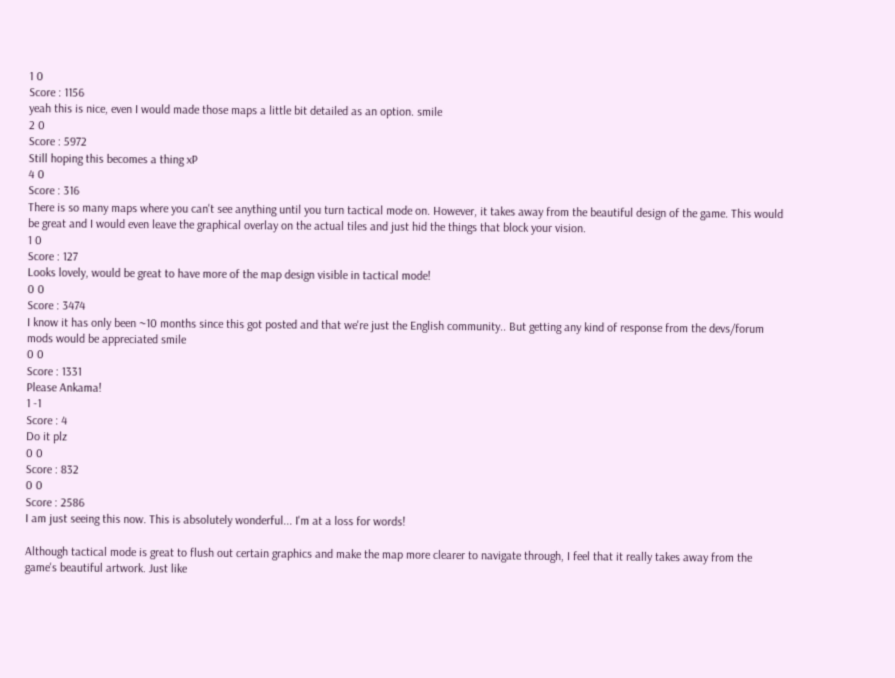1 0
Score : 1156
yeah this is nice, even I would made those maps a little bit detailed as an option. smile
2 0
Score : 5972
Still hoping this becomes a thing xP
4 0
Score : 316
There is so many maps where you can't see anything until you turn tactical mode on. However, it takes away from the beautiful design of the game. This would be great and I would even leave the graphical overlay on the actual tiles and just hid the things that block your vision.
1 0
Score : 127
Looks lovely, would be great to have more of the map design visible in tactical mode!
0 0
Score : 3474
I know it has only been ~10 months since this got posted and that we're just the English community.. But getting any kind of response from the devs/forum mods would be appreciated smile
0 0
Score : 1331
Please Ankama!
1 -1
Score : 4
Do it plz
0 0
Score : 832
0 0
Score : 2586
I am just seeing this now. This is absolutely wonderful... I'm at a loss for words!

Although tactical mode is great to flush out certain graphics and make the map more clearer to navigate through, I feel that it really takes away from the game's beautiful artwork. Just like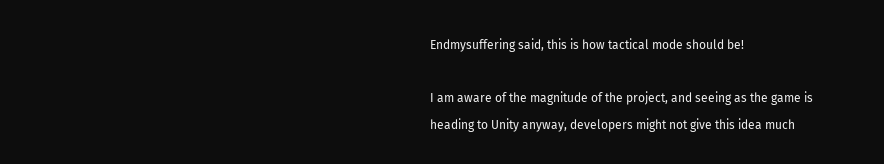Endmysuffering said, this is how tactical mode should be!

I am aware of the magnitude of the project, and seeing as the game is heading to Unity anyway, developers might not give this idea much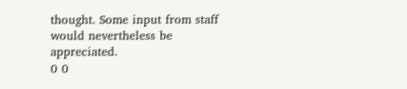thought. Some input from staff would nevertheless be appreciated.
0 0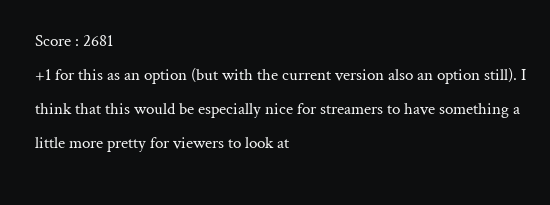Score : 2681
+1 for this as an option (but with the current version also an option still). I think that this would be especially nice for streamers to have something a little more pretty for viewers to look at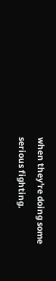when they're doing some serious fighting.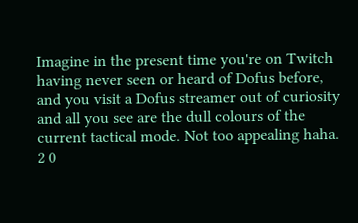Imagine in the present time you're on Twitch having never seen or heard of Dofus before, and you visit a Dofus streamer out of curiosity and all you see are the dull colours of the current tactical mode. Not too appealing haha.
2 0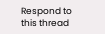Respond to this thread